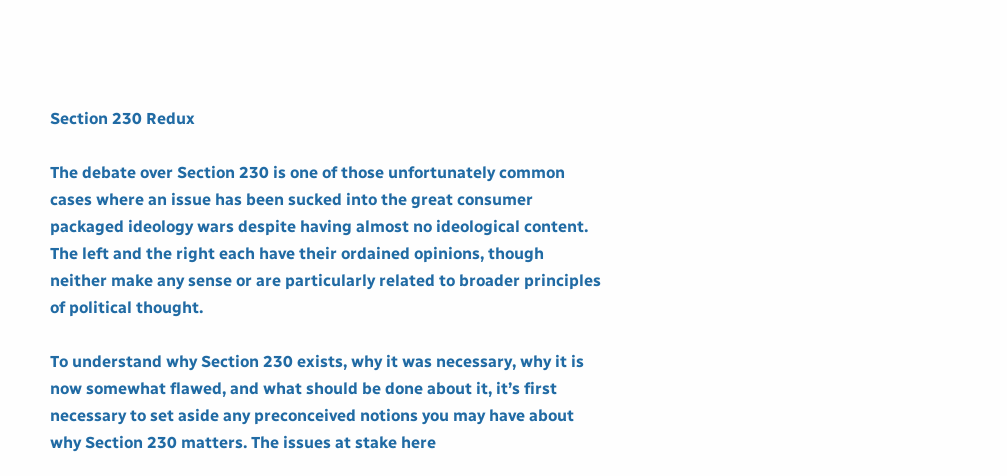Section 230 Redux

The debate over Section 230 is one of those unfortunately common cases where an issue has been sucked into the great consumer packaged ideology wars despite having almost no ideological content. The left and the right each have their ordained opinions, though neither make any sense or are particularly related to broader principles of political thought.

To understand why Section 230 exists, why it was necessary, why it is now somewhat flawed, and what should be done about it, it’s first necessary to set aside any preconceived notions you may have about why Section 230 matters. The issues at stake here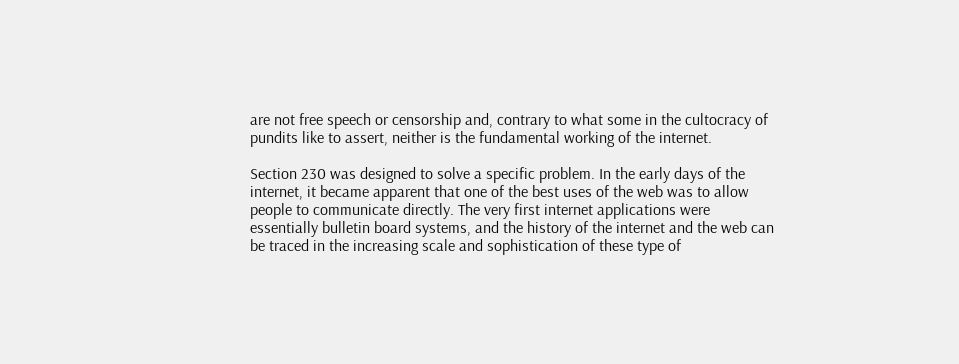are not free speech or censorship and, contrary to what some in the cultocracy of pundits like to assert, neither is the fundamental working of the internet.

Section 230 was designed to solve a specific problem. In the early days of the internet, it became apparent that one of the best uses of the web was to allow people to communicate directly. The very first internet applications were essentially bulletin board systems, and the history of the internet and the web can be traced in the increasing scale and sophistication of these type of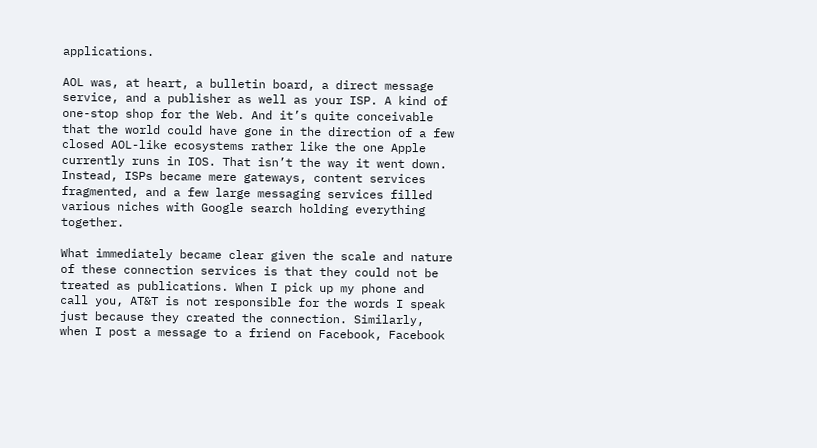applications.

AOL was, at heart, a bulletin board, a direct message service, and a publisher as well as your ISP. A kind of one-stop shop for the Web. And it’s quite conceivable that the world could have gone in the direction of a few closed AOL-like ecosystems rather like the one Apple currently runs in IOS. That isn’t the way it went down. Instead, ISPs became mere gateways, content services fragmented, and a few large messaging services filled various niches with Google search holding everything together.

What immediately became clear given the scale and nature of these connection services is that they could not be treated as publications. When I pick up my phone and call you, AT&T is not responsible for the words I speak just because they created the connection. Similarly, when I post a message to a friend on Facebook, Facebook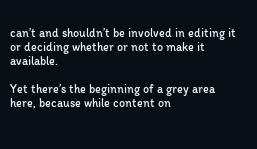can’t and shouldn’t be involved in editing it or deciding whether or not to make it available.

Yet there’s the beginning of a grey area here, because while content on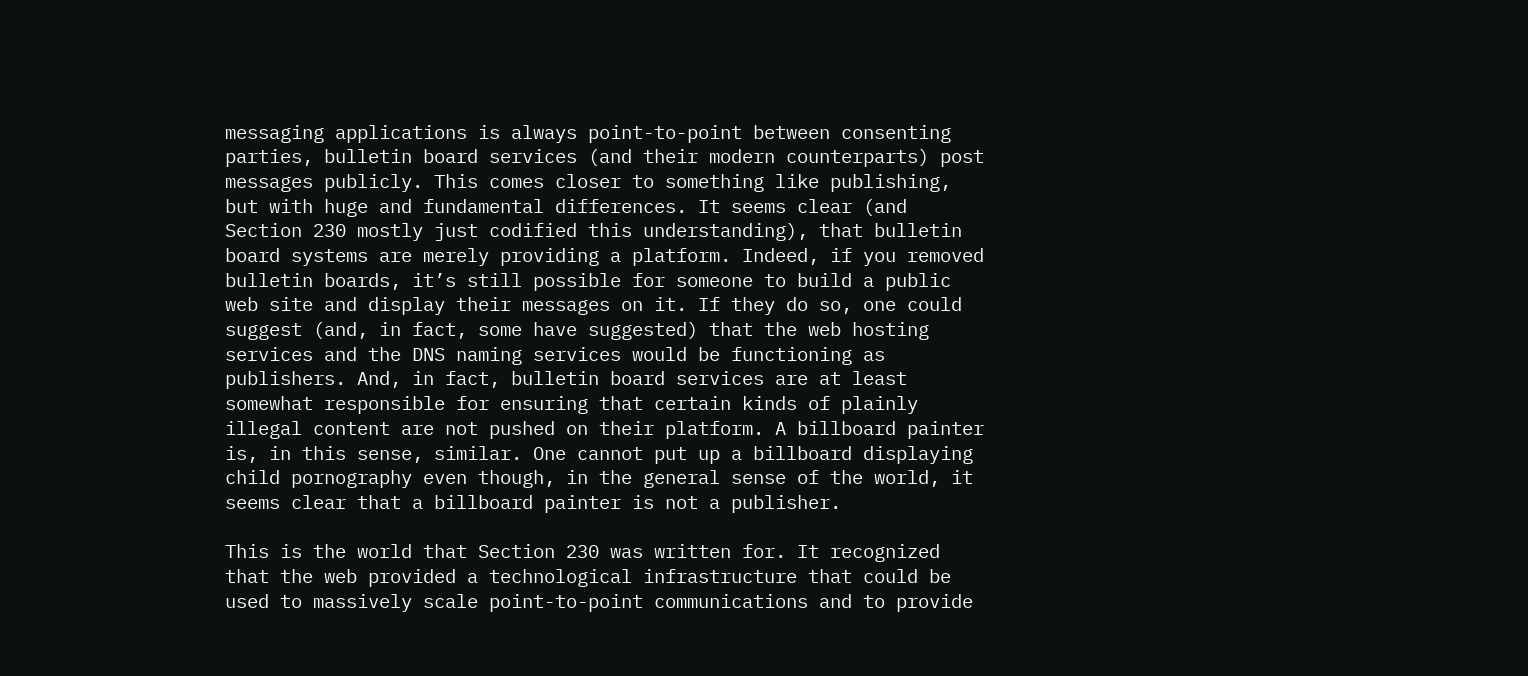messaging applications is always point-to-point between consenting parties, bulletin board services (and their modern counterparts) post messages publicly. This comes closer to something like publishing, but with huge and fundamental differences. It seems clear (and Section 230 mostly just codified this understanding), that bulletin board systems are merely providing a platform. Indeed, if you removed bulletin boards, it’s still possible for someone to build a public web site and display their messages on it. If they do so, one could suggest (and, in fact, some have suggested) that the web hosting services and the DNS naming services would be functioning as publishers. And, in fact, bulletin board services are at least somewhat responsible for ensuring that certain kinds of plainly illegal content are not pushed on their platform. A billboard painter is, in this sense, similar. One cannot put up a billboard displaying child pornography even though, in the general sense of the world, it seems clear that a billboard painter is not a publisher.

This is the world that Section 230 was written for. It recognized that the web provided a technological infrastructure that could be used to massively scale point-to-point communications and to provide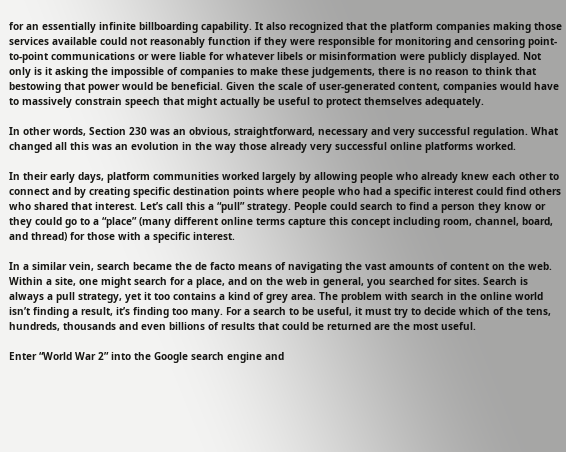for an essentially infinite billboarding capability. It also recognized that the platform companies making those services available could not reasonably function if they were responsible for monitoring and censoring point-to-point communications or were liable for whatever libels or misinformation were publicly displayed. Not only is it asking the impossible of companies to make these judgements, there is no reason to think that bestowing that power would be beneficial. Given the scale of user-generated content, companies would have to massively constrain speech that might actually be useful to protect themselves adequately.

In other words, Section 230 was an obvious, straightforward, necessary and very successful regulation. What changed all this was an evolution in the way those already very successful online platforms worked.

In their early days, platform communities worked largely by allowing people who already knew each other to connect and by creating specific destination points where people who had a specific interest could find others who shared that interest. Let’s call this a “pull” strategy. People could search to find a person they know or they could go to a “place” (many different online terms capture this concept including room, channel, board, and thread) for those with a specific interest.

In a similar vein, search became the de facto means of navigating the vast amounts of content on the web. Within a site, one might search for a place, and on the web in general, you searched for sites. Search is always a pull strategy, yet it too contains a kind of grey area. The problem with search in the online world isn’t finding a result, it’s finding too many. For a search to be useful, it must try to decide which of the tens, hundreds, thousands and even billions of results that could be returned are the most useful.

Enter “World War 2” into the Google search engine and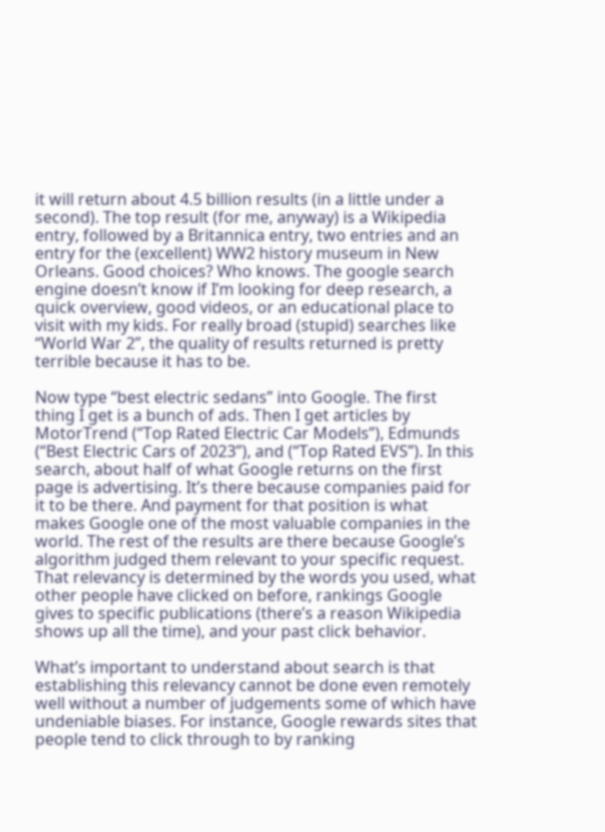it will return about 4.5 billion results (in a little under a second). The top result (for me, anyway) is a Wikipedia entry, followed by a Britannica entry, two entries and an entry for the (excellent) WW2 history museum in New Orleans. Good choices? Who knows. The google search engine doesn’t know if I’m looking for deep research, a quick overview, good videos, or an educational place to visit with my kids. For really broad (stupid) searches like “World War 2”, the quality of results returned is pretty terrible because it has to be.

Now type “best electric sedans” into Google. The first thing I get is a bunch of ads. Then I get articles by MotorTrend (“Top Rated Electric Car Models”), Edmunds (“Best Electric Cars of 2023”), and (“Top Rated EVS”). In this search, about half of what Google returns on the first page is advertising. It’s there because companies paid for it to be there. And payment for that position is what makes Google one of the most valuable companies in the world. The rest of the results are there because Google’s algorithm judged them relevant to your specific request. That relevancy is determined by the words you used, what other people have clicked on before, rankings Google gives to specific publications (there’s a reason Wikipedia shows up all the time), and your past click behavior.

What’s important to understand about search is that establishing this relevancy cannot be done even remotely well without a number of judgements some of which have undeniable biases. For instance, Google rewards sites that people tend to click through to by ranking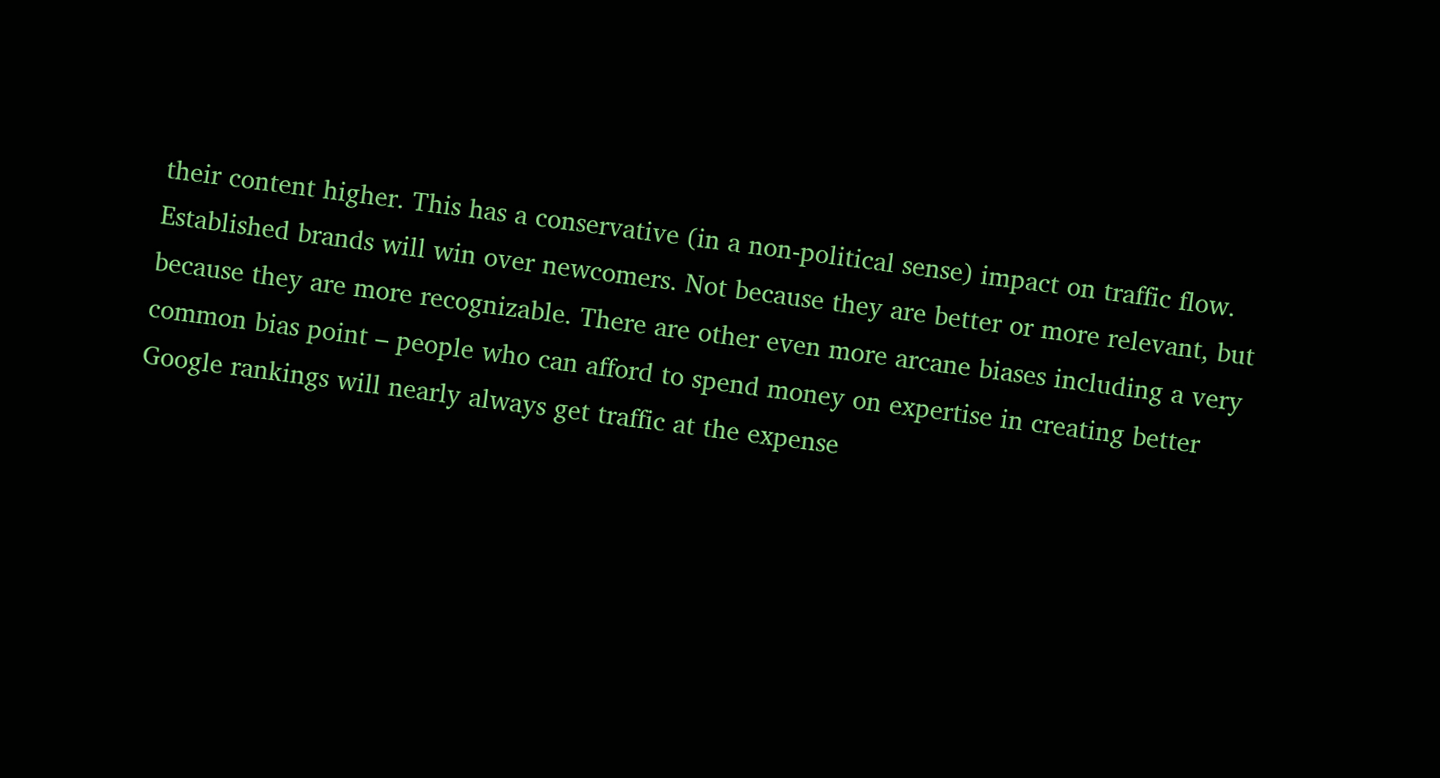their content higher. This has a conservative (in a non-political sense) impact on traffic flow. Established brands will win over newcomers. Not because they are better or more relevant, but because they are more recognizable. There are other even more arcane biases including a very common bias point – people who can afford to spend money on expertise in creating better Google rankings will nearly always get traffic at the expense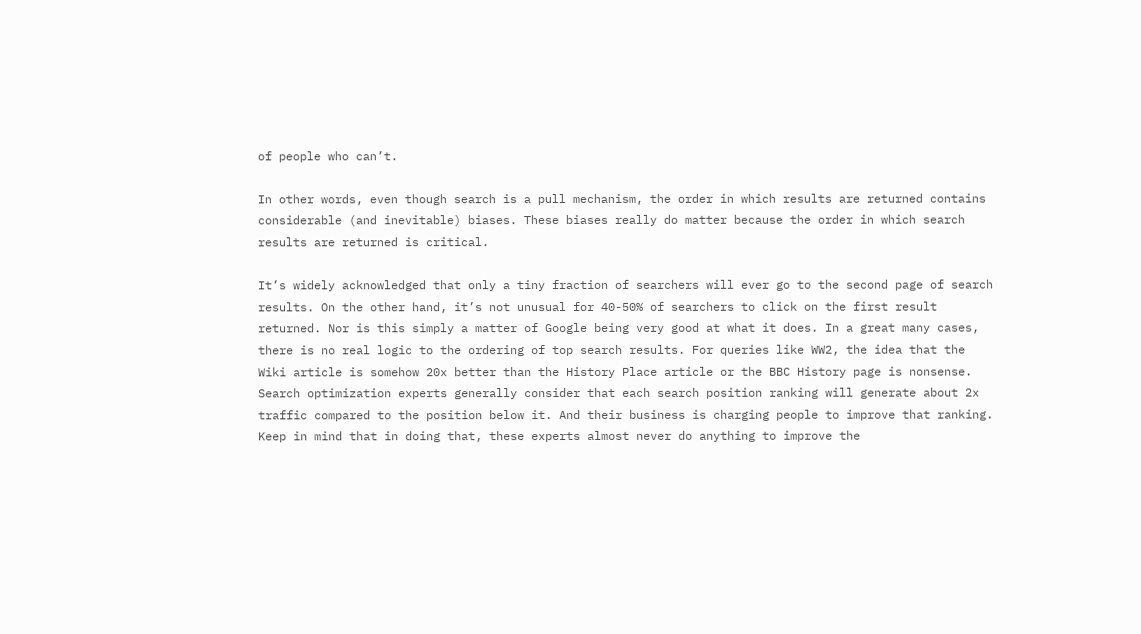of people who can’t.

In other words, even though search is a pull mechanism, the order in which results are returned contains considerable (and inevitable) biases. These biases really do matter because the order in which search results are returned is critical.

It’s widely acknowledged that only a tiny fraction of searchers will ever go to the second page of search results. On the other hand, it’s not unusual for 40-50% of searchers to click on the first result returned. Nor is this simply a matter of Google being very good at what it does. In a great many cases, there is no real logic to the ordering of top search results. For queries like WW2, the idea that the Wiki article is somehow 20x better than the History Place article or the BBC History page is nonsense. Search optimization experts generally consider that each search position ranking will generate about 2x traffic compared to the position below it. And their business is charging people to improve that ranking. Keep in mind that in doing that, these experts almost never do anything to improve the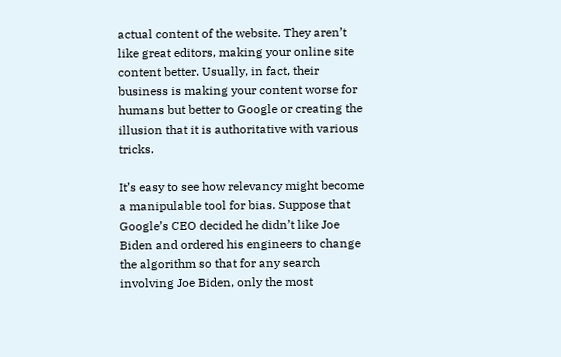actual content of the website. They aren’t like great editors, making your online site content better. Usually, in fact, their business is making your content worse for humans but better to Google or creating the illusion that it is authoritative with various tricks.

It’s easy to see how relevancy might become a manipulable tool for bias. Suppose that Google’s CEO decided he didn’t like Joe Biden and ordered his engineers to change the algorithm so that for any search involving Joe Biden, only the most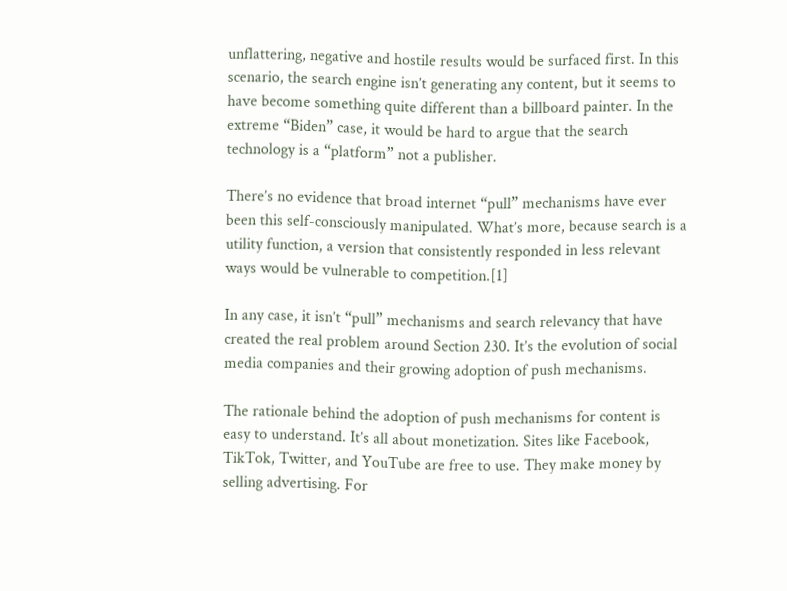unflattering, negative and hostile results would be surfaced first. In this scenario, the search engine isn’t generating any content, but it seems to have become something quite different than a billboard painter. In the extreme “Biden” case, it would be hard to argue that the search technology is a “platform” not a publisher.

There’s no evidence that broad internet “pull” mechanisms have ever been this self-consciously manipulated. What’s more, because search is a utility function, a version that consistently responded in less relevant ways would be vulnerable to competition.[1]

In any case, it isn’t “pull” mechanisms and search relevancy that have created the real problem around Section 230. It’s the evolution of social media companies and their growing adoption of push mechanisms.

The rationale behind the adoption of push mechanisms for content is easy to understand. It’s all about monetization. Sites like Facebook, TikTok, Twitter, and YouTube are free to use. They make money by selling advertising. For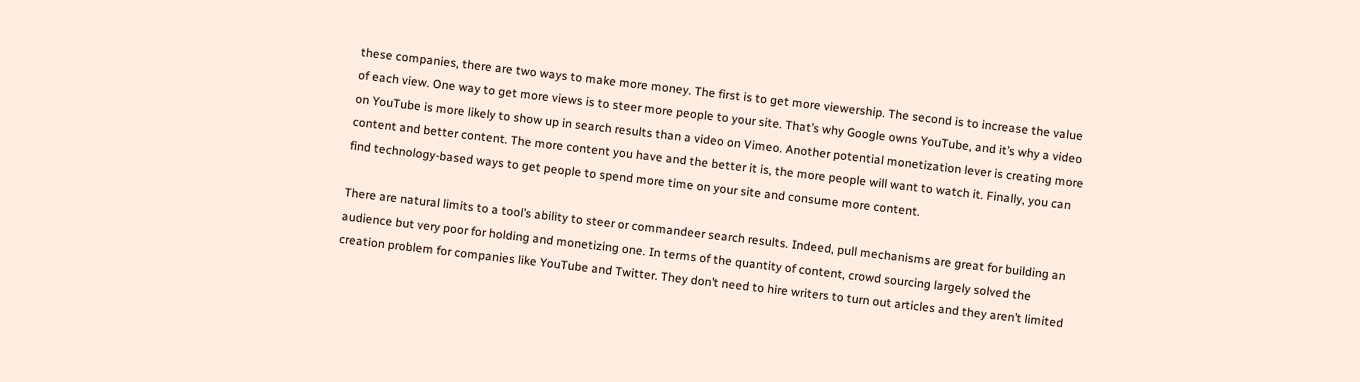these companies, there are two ways to make more money. The first is to get more viewership. The second is to increase the value of each view. One way to get more views is to steer more people to your site. That’s why Google owns YouTube, and it’s why a video on YouTube is more likely to show up in search results than a video on Vimeo. Another potential monetization lever is creating more content and better content. The more content you have and the better it is, the more people will want to watch it. Finally, you can find technology-based ways to get people to spend more time on your site and consume more content.

There are natural limits to a tool’s ability to steer or commandeer search results. Indeed, pull mechanisms are great for building an audience but very poor for holding and monetizing one. In terms of the quantity of content, crowd sourcing largely solved the creation problem for companies like YouTube and Twitter. They don’t need to hire writers to turn out articles and they aren’t limited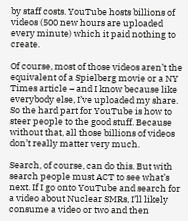by staff costs. YouTube hosts billions of videos (500 new hours are uploaded every minute) which it paid nothing to create.

Of course, most of those videos aren’t the equivalent of a Spielberg movie or a NY Times article – and I know because like everybody else, I’ve uploaded my share. So the hard part for YouTube is how to steer people to the good stuff. Because without that, all those billions of videos don’t really matter very much.

Search, of course, can do this. But with search people must ACT to see what’s next. If I go onto YouTube and search for a video about Nuclear SMRs, I’ll likely consume a video or two and then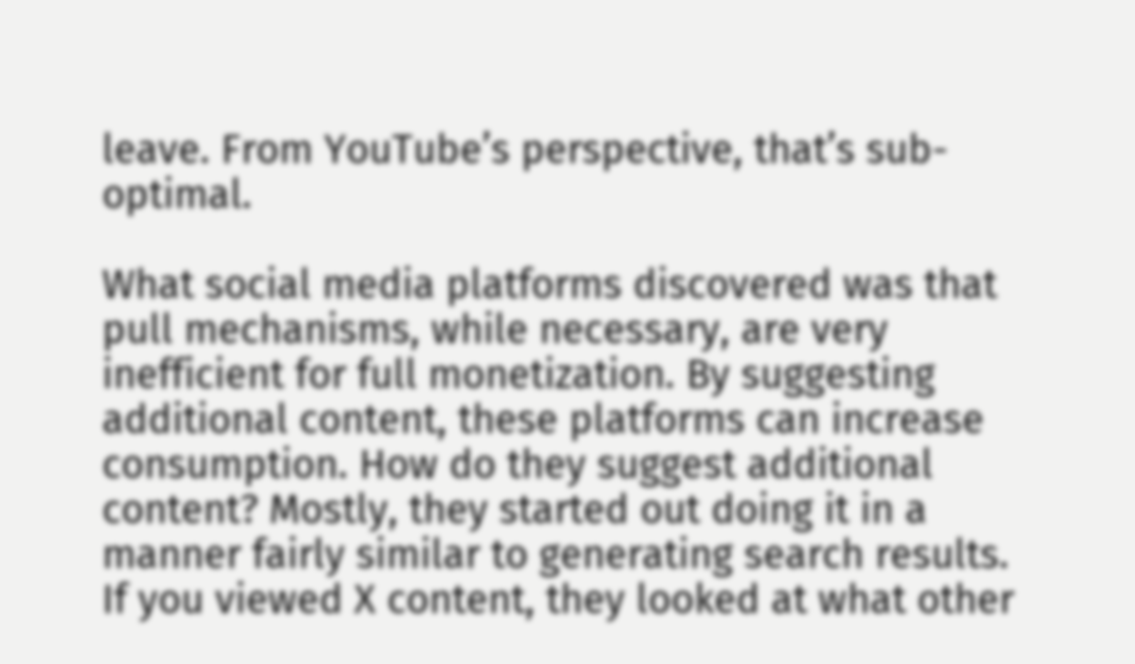leave. From YouTube’s perspective, that’s sub-optimal.

What social media platforms discovered was that pull mechanisms, while necessary, are very inefficient for full monetization. By suggesting additional content, these platforms can increase consumption. How do they suggest additional content? Mostly, they started out doing it in a manner fairly similar to generating search results. If you viewed X content, they looked at what other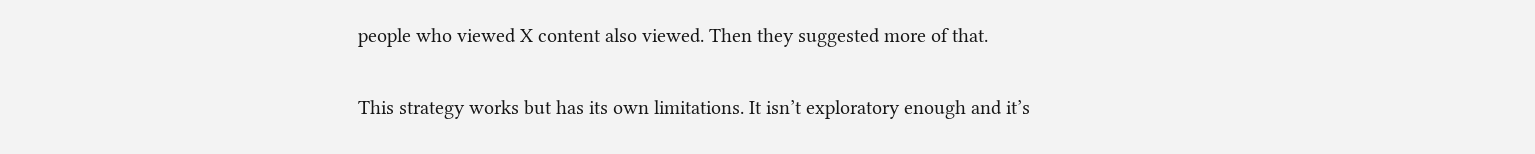people who viewed X content also viewed. Then they suggested more of that.

This strategy works but has its own limitations. It isn’t exploratory enough and it’s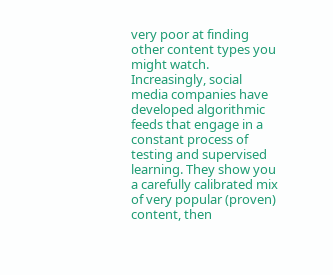very poor at finding other content types you might watch. Increasingly, social media companies have developed algorithmic feeds that engage in a constant process of testing and supervised learning. They show you a carefully calibrated mix of very popular (proven) content, then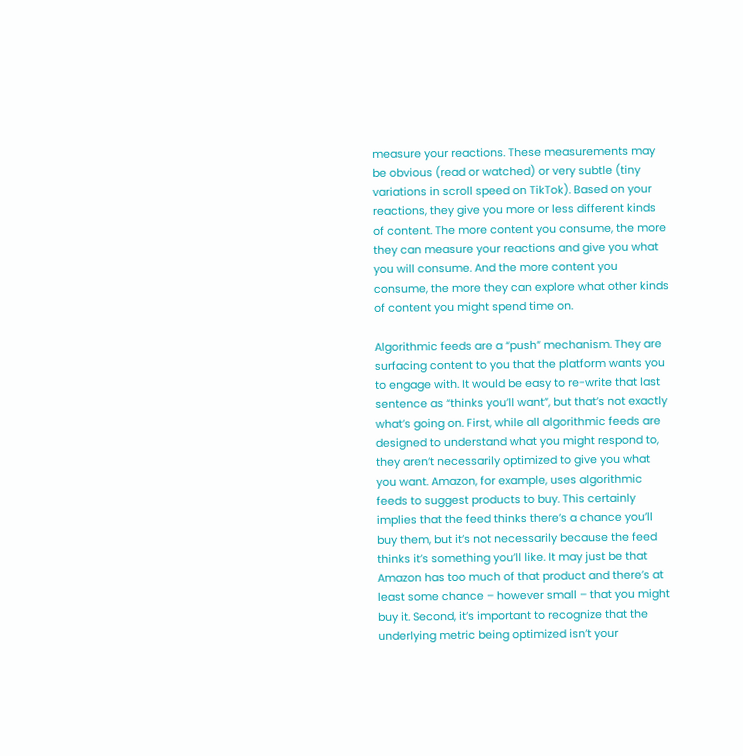measure your reactions. These measurements may be obvious (read or watched) or very subtle (tiny variations in scroll speed on TikTok). Based on your reactions, they give you more or less different kinds of content. The more content you consume, the more they can measure your reactions and give you what you will consume. And the more content you consume, the more they can explore what other kinds of content you might spend time on.

Algorithmic feeds are a “push” mechanism. They are surfacing content to you that the platform wants you to engage with. It would be easy to re-write that last sentence as “thinks you’ll want”, but that’s not exactly what’s going on. First, while all algorithmic feeds are designed to understand what you might respond to, they aren’t necessarily optimized to give you what you want. Amazon, for example, uses algorithmic feeds to suggest products to buy. This certainly implies that the feed thinks there’s a chance you’ll buy them, but it’s not necessarily because the feed thinks it’s something you’ll like. It may just be that Amazon has too much of that product and there’s at least some chance – however small – that you might buy it. Second, it’s important to recognize that the underlying metric being optimized isn’t your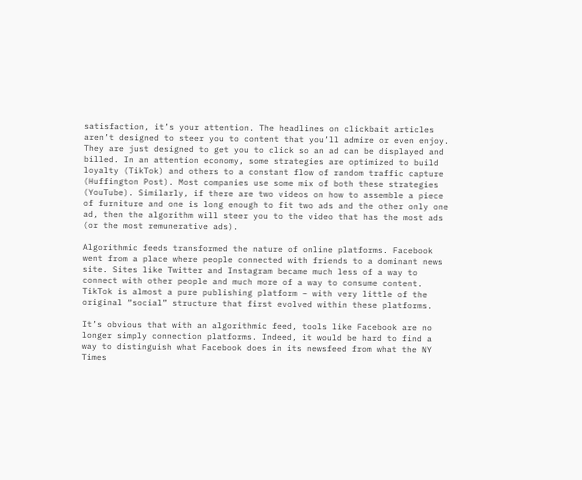satisfaction, it’s your attention. The headlines on clickbait articles aren’t designed to steer you to content that you’ll admire or even enjoy. They are just designed to get you to click so an ad can be displayed and billed. In an attention economy, some strategies are optimized to build loyalty (TikTok) and others to a constant flow of random traffic capture (Huffington Post). Most companies use some mix of both these strategies (YouTube). Similarly, if there are two videos on how to assemble a piece of furniture and one is long enough to fit two ads and the other only one ad, then the algorithm will steer you to the video that has the most ads (or the most remunerative ads).

Algorithmic feeds transformed the nature of online platforms. Facebook went from a place where people connected with friends to a dominant news site. Sites like Twitter and Instagram became much less of a way to connect with other people and much more of a way to consume content. TikTok is almost a pure publishing platform – with very little of the original “social” structure that first evolved within these platforms.

It’s obvious that with an algorithmic feed, tools like Facebook are no longer simply connection platforms. Indeed, it would be hard to find a way to distinguish what Facebook does in its newsfeed from what the NY Times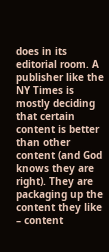does in its editorial room. A publisher like the NY Times is mostly deciding that certain content is better than other content (and God knows they are right). They are packaging up the content they like – content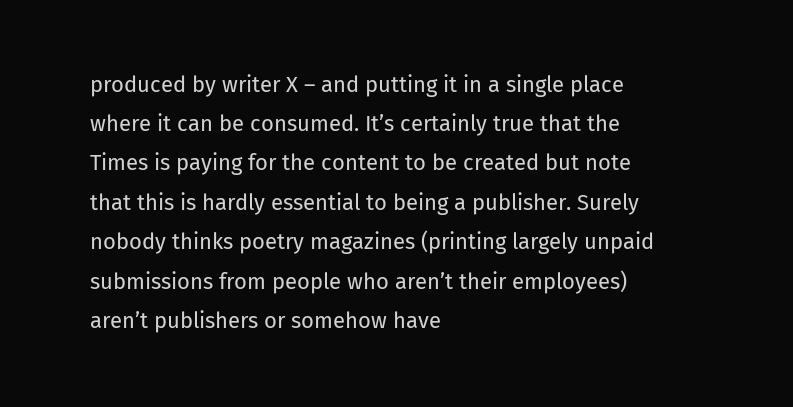produced by writer X – and putting it in a single place where it can be consumed. It’s certainly true that the Times is paying for the content to be created but note that this is hardly essential to being a publisher. Surely nobody thinks poetry magazines (printing largely unpaid submissions from people who aren’t their employees) aren’t publishers or somehow have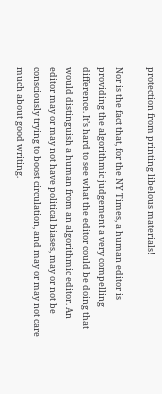protection from printing libelous materials!

Nor is the fact that, for the NY Times, a human editor is providing the algorithmic judgement a very compelling difference. It’s hard to see what the editor could be doing that would distinguish a human from an algorithmic editor. An editor may or may not have political biases, may or not be consciously trying to boost circulation, and may or may not care much about good writing.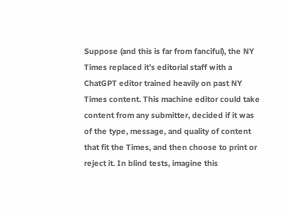Suppose (and this is far from fanciful), the NY Times replaced it’s editorial staff with a ChatGPT editor trained heavily on past NY Times content. This machine editor could take content from any submitter, decided if it was of the type, message, and quality of content that fit the Times, and then choose to print or reject it. In blind tests, imagine this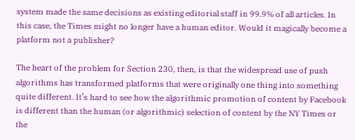system made the same decisions as existing editorial staff in 99.9% of all articles. In this case, the Times might no longer have a human editor. Would it magically become a platform not a publisher?

The heart of the problem for Section 230, then, is that the widespread use of push algorithms has transformed platforms that were originally one thing into something quite different. It’s hard to see how the algorithmic promotion of content by Facebook is different than the human (or algorithmic) selection of content by the NY Times or the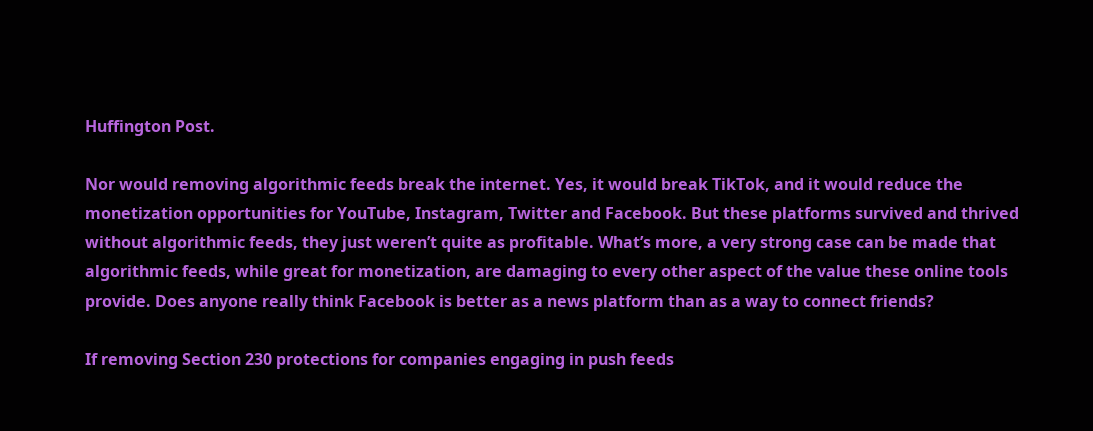Huffington Post.

Nor would removing algorithmic feeds break the internet. Yes, it would break TikTok, and it would reduce the monetization opportunities for YouTube, Instagram, Twitter and Facebook. But these platforms survived and thrived without algorithmic feeds, they just weren’t quite as profitable. What’s more, a very strong case can be made that algorithmic feeds, while great for monetization, are damaging to every other aspect of the value these online tools provide. Does anyone really think Facebook is better as a news platform than as a way to connect friends?

If removing Section 230 protections for companies engaging in push feeds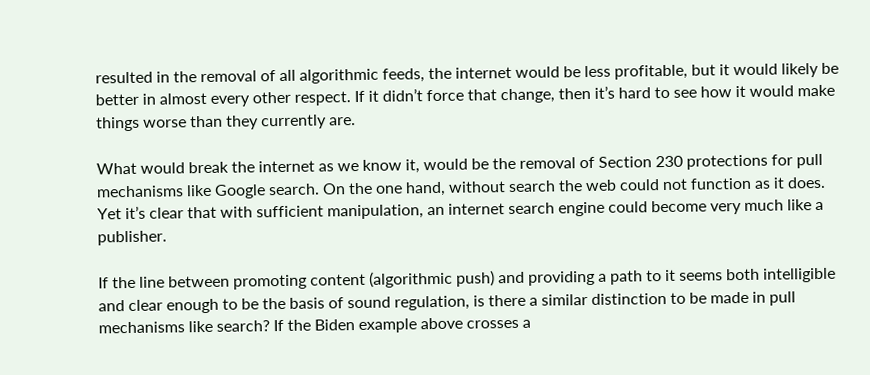resulted in the removal of all algorithmic feeds, the internet would be less profitable, but it would likely be better in almost every other respect. If it didn’t force that change, then it’s hard to see how it would make things worse than they currently are.

What would break the internet as we know it, would be the removal of Section 230 protections for pull mechanisms like Google search. On the one hand, without search the web could not function as it does. Yet it’s clear that with sufficient manipulation, an internet search engine could become very much like a publisher.

If the line between promoting content (algorithmic push) and providing a path to it seems both intelligible and clear enough to be the basis of sound regulation, is there a similar distinction to be made in pull mechanisms like search? If the Biden example above crosses a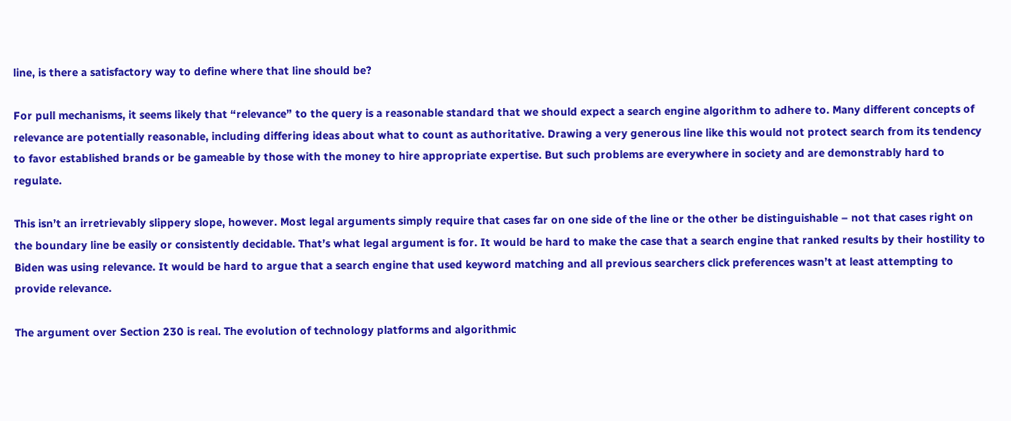line, is there a satisfactory way to define where that line should be?

For pull mechanisms, it seems likely that “relevance” to the query is a reasonable standard that we should expect a search engine algorithm to adhere to. Many different concepts of relevance are potentially reasonable, including differing ideas about what to count as authoritative. Drawing a very generous line like this would not protect search from its tendency to favor established brands or be gameable by those with the money to hire appropriate expertise. But such problems are everywhere in society and are demonstrably hard to regulate.

This isn’t an irretrievably slippery slope, however. Most legal arguments simply require that cases far on one side of the line or the other be distinguishable – not that cases right on the boundary line be easily or consistently decidable. That’s what legal argument is for. It would be hard to make the case that a search engine that ranked results by their hostility to Biden was using relevance. It would be hard to argue that a search engine that used keyword matching and all previous searchers click preferences wasn’t at least attempting to provide relevance.

The argument over Section 230 is real. The evolution of technology platforms and algorithmic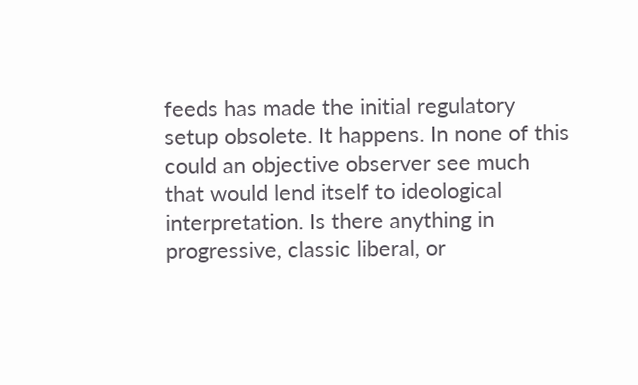feeds has made the initial regulatory setup obsolete. It happens. In none of this could an objective observer see much that would lend itself to ideological interpretation. Is there anything in progressive, classic liberal, or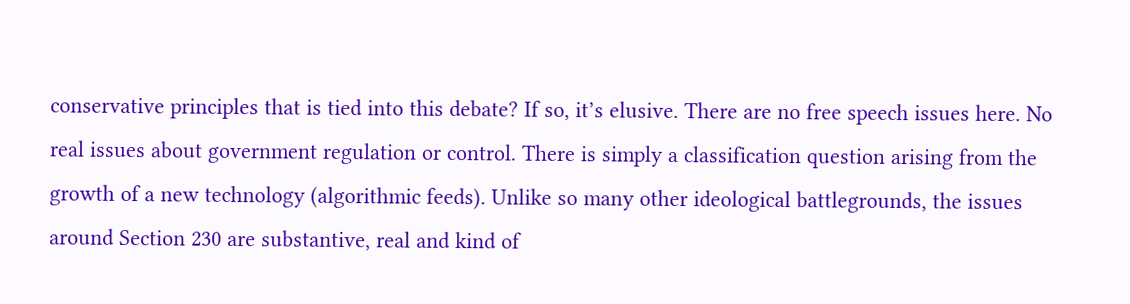conservative principles that is tied into this debate? If so, it’s elusive. There are no free speech issues here. No real issues about government regulation or control. There is simply a classification question arising from the growth of a new technology (algorithmic feeds). Unlike so many other ideological battlegrounds, the issues around Section 230 are substantive, real and kind of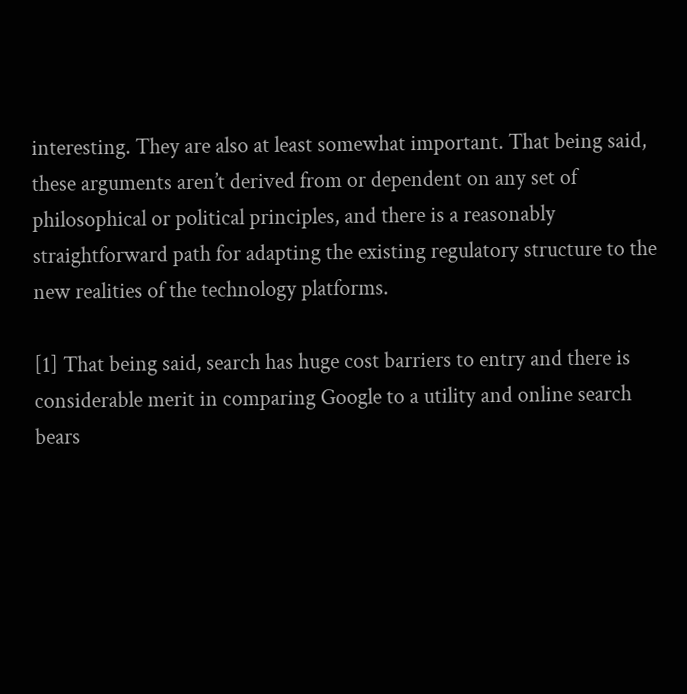interesting. They are also at least somewhat important. That being said, these arguments aren’t derived from or dependent on any set of philosophical or political principles, and there is a reasonably straightforward path for adapting the existing regulatory structure to the new realities of the technology platforms.

[1] That being said, search has huge cost barriers to entry and there is considerable merit in comparing Google to a utility and online search bears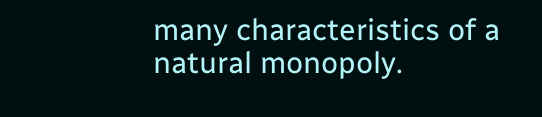many characteristics of a natural monopoly.